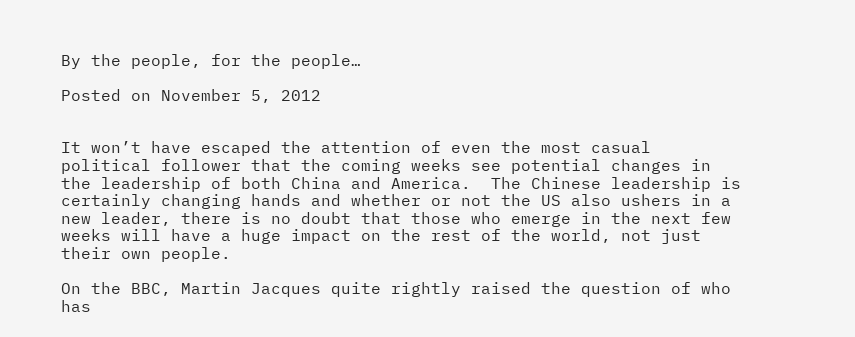By the people, for the people…

Posted on November 5, 2012


It won’t have escaped the attention of even the most casual political follower that the coming weeks see potential changes in the leadership of both China and America.  The Chinese leadership is certainly changing hands and whether or not the US also ushers in a new leader, there is no doubt that those who emerge in the next few weeks will have a huge impact on the rest of the world, not just their own people.

On the BBC, Martin Jacques quite rightly raised the question of who has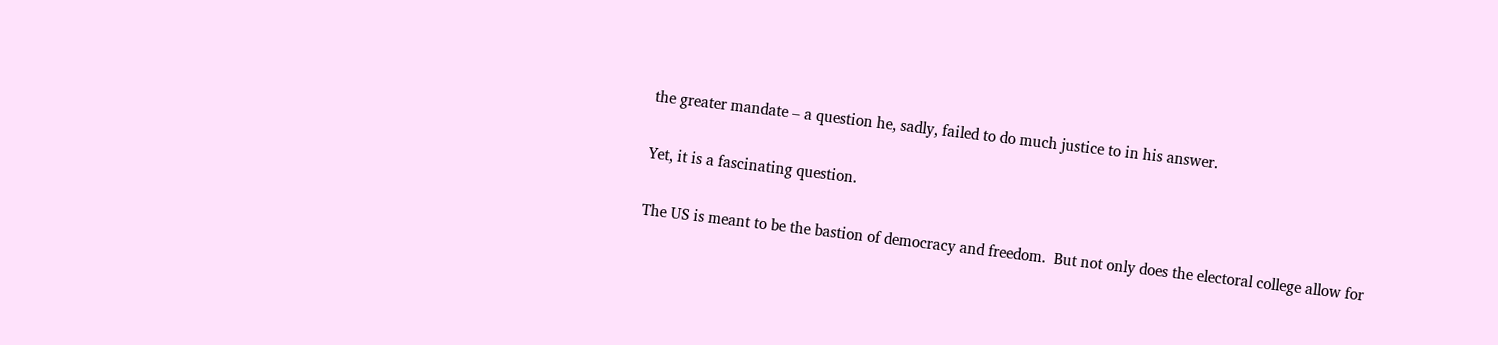the greater mandate – a question he, sadly, failed to do much justice to in his answer.

Yet, it is a fascinating question.

The US is meant to be the bastion of democracy and freedom.  But not only does the electoral college allow for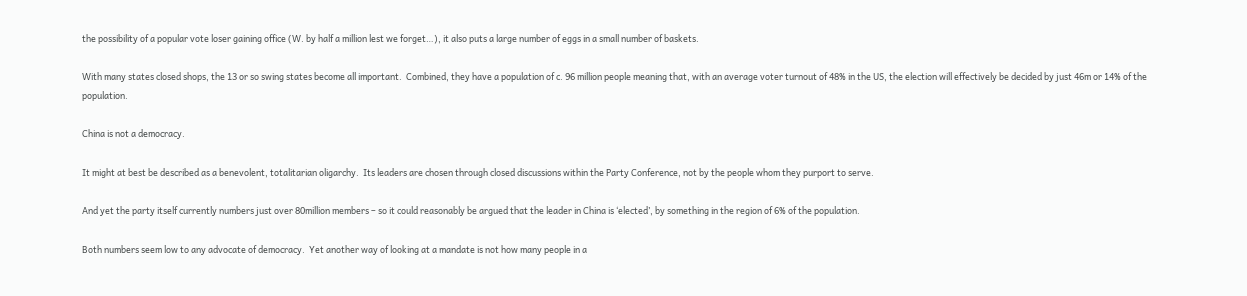the possibility of a popular vote loser gaining office (W. by half a million lest we forget…), it also puts a large number of eggs in a small number of baskets.

With many states closed shops, the 13 or so swing states become all important.  Combined, they have a population of c. 96 million people meaning that, with an average voter turnout of 48% in the US, the election will effectively be decided by just 46m or 14% of the population.

China is not a democracy.

It might at best be described as a benevolent, totalitarian oligarchy.  Its leaders are chosen through closed discussions within the Party Conference, not by the people whom they purport to serve.

And yet the party itself currently numbers just over 80million members – so it could reasonably be argued that the leader in China is ‘elected’, by something in the region of 6% of the population.

Both numbers seem low to any advocate of democracy.  Yet another way of looking at a mandate is not how many people in a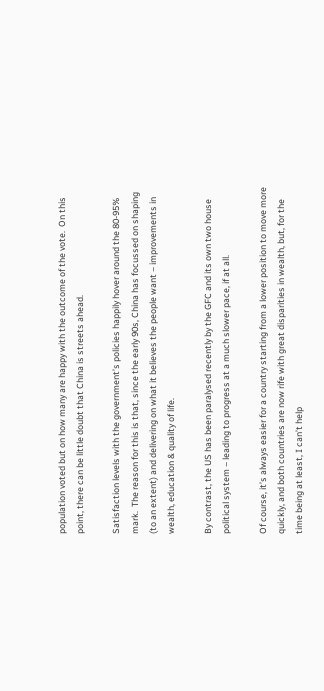population voted but on how many are happy with the outcome of the vote.  On this point, there can be little doubt that China is streets ahead.

Satisfaction levels with the government’s policies happily hover around the 80-95% mark.  The reason for this is that, since the early 90s, China has focussed on shaping (to an extent) and delivering on what it believes the people want – improvements in wealth, education & quality of life.

By contrast, the US has been paralysed recently by the GFC and its own two house political system – leading to progress at a much slower pace, if at all.

Of course, it’s always easier for a country starting from a lower position to move more quickly, and both countries are now rife with great disparities in wealth, but, for the time being at least, I can’t help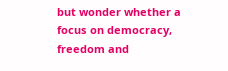but wonder whether a focus on democracy, freedom and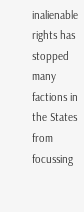inalienable rights has stopped many factions in the States from focussing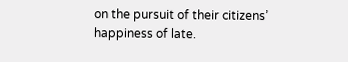on the pursuit of their citizens’ happiness of late.